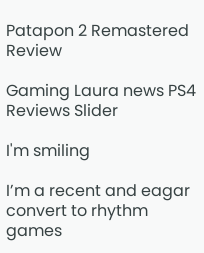Patapon 2 Remastered Review

Gaming Laura news PS4 Reviews Slider

I'm smiling

I’m a recent and eagar convert to rhythm games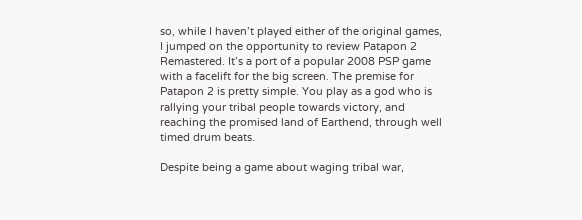so, while I haven’t played either of the original games, I jumped on the opportunity to review Patapon 2 Remastered. It’s a port of a popular 2008 PSP game with a facelift for the big screen. The premise for Patapon 2 is pretty simple. You play as a god who is rallying your tribal people towards victory, and reaching the promised land of Earthend, through well timed drum beats.

Despite being a game about waging tribal war,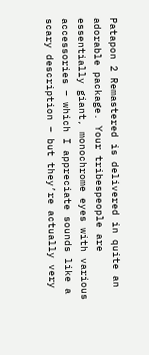Patapon 2 Remastered is delivered in quite an adorable package. Your tribespeople are essentially giant, monochrome eyes with various accessories – which I appreciate sounds like a scary description – but they’re actually very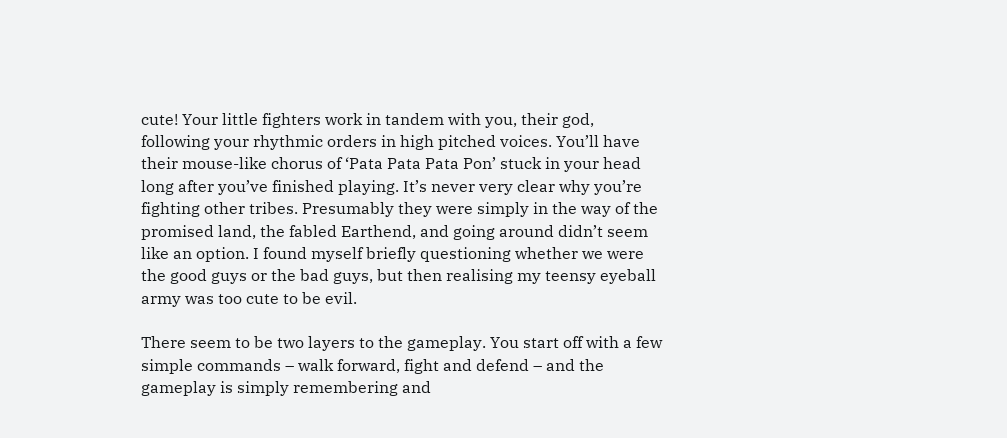cute! Your little fighters work in tandem with you, their god, following your rhythmic orders in high pitched voices. You’ll have their mouse-like chorus of ‘Pata Pata Pata Pon’ stuck in your head long after you’ve finished playing. It’s never very clear why you’re fighting other tribes. Presumably they were simply in the way of the promised land, the fabled Earthend, and going around didn’t seem like an option. I found myself briefly questioning whether we were the good guys or the bad guys, but then realising my teensy eyeball army was too cute to be evil.

There seem to be two layers to the gameplay. You start off with a few simple commands – walk forward, fight and defend – and the gameplay is simply remembering and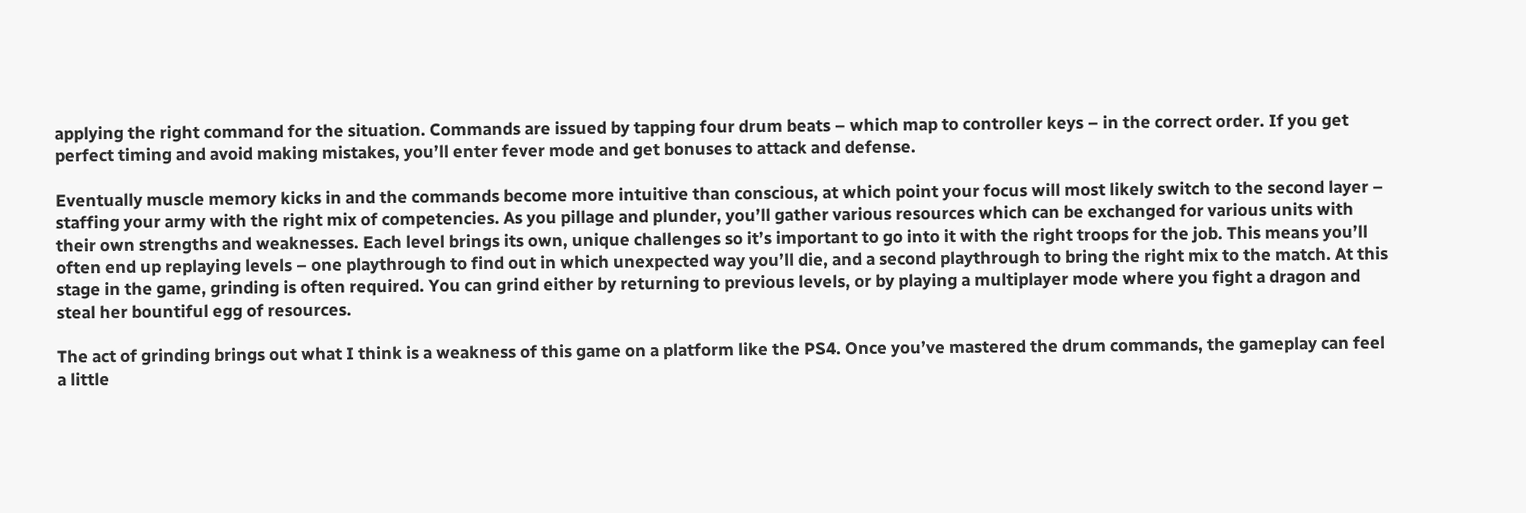applying the right command for the situation. Commands are issued by tapping four drum beats – which map to controller keys – in the correct order. If you get perfect timing and avoid making mistakes, you’ll enter fever mode and get bonuses to attack and defense.

Eventually muscle memory kicks in and the commands become more intuitive than conscious, at which point your focus will most likely switch to the second layer – staffing your army with the right mix of competencies. As you pillage and plunder, you’ll gather various resources which can be exchanged for various units with their own strengths and weaknesses. Each level brings its own, unique challenges so it’s important to go into it with the right troops for the job. This means you’ll often end up replaying levels – one playthrough to find out in which unexpected way you’ll die, and a second playthrough to bring the right mix to the match. At this stage in the game, grinding is often required. You can grind either by returning to previous levels, or by playing a multiplayer mode where you fight a dragon and steal her bountiful egg of resources.

The act of grinding brings out what I think is a weakness of this game on a platform like the PS4. Once you’ve mastered the drum commands, the gameplay can feel a little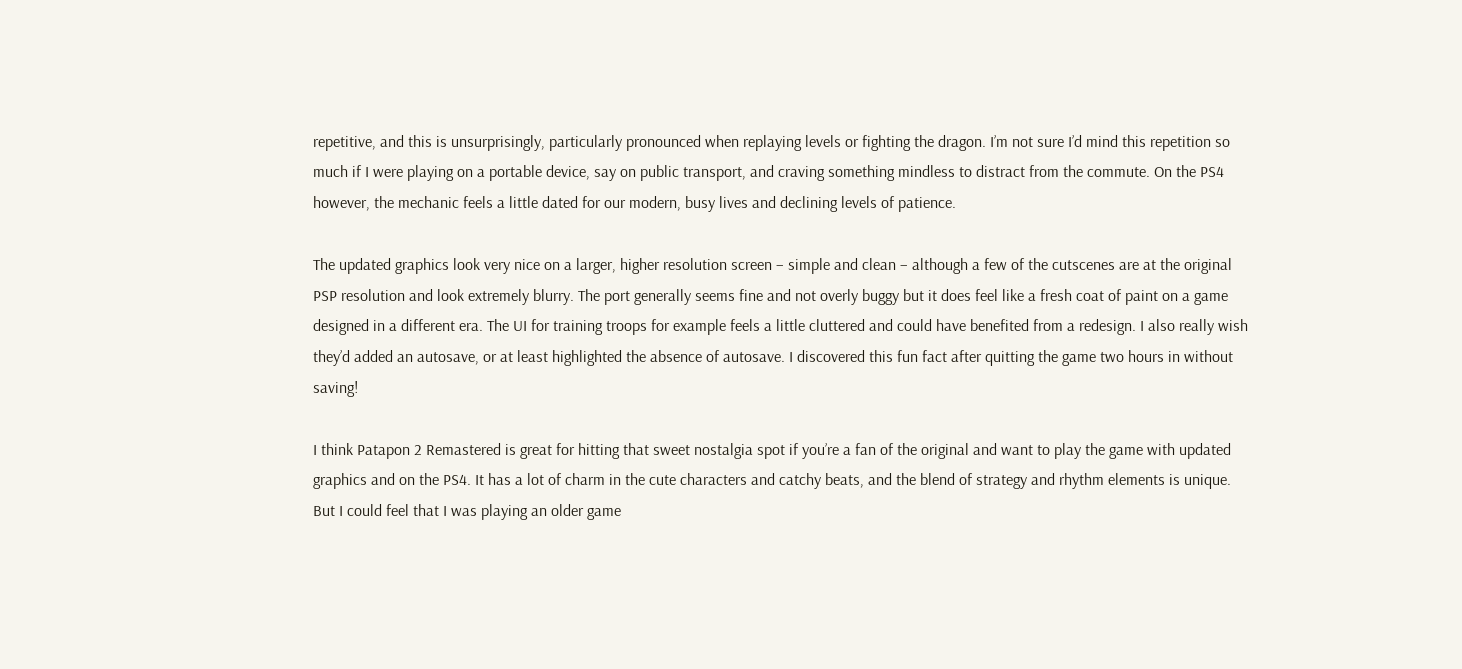repetitive, and this is unsurprisingly, particularly pronounced when replaying levels or fighting the dragon. I’m not sure I’d mind this repetition so much if I were playing on a portable device, say on public transport, and craving something mindless to distract from the commute. On the PS4 however, the mechanic feels a little dated for our modern, busy lives and declining levels of patience.

The updated graphics look very nice on a larger, higher resolution screen – simple and clean – although a few of the cutscenes are at the original PSP resolution and look extremely blurry. The port generally seems fine and not overly buggy but it does feel like a fresh coat of paint on a game designed in a different era. The UI for training troops for example feels a little cluttered and could have benefited from a redesign. I also really wish they’d added an autosave, or at least highlighted the absence of autosave. I discovered this fun fact after quitting the game two hours in without saving!

I think Patapon 2 Remastered is great for hitting that sweet nostalgia spot if you’re a fan of the original and want to play the game with updated graphics and on the PS4. It has a lot of charm in the cute characters and catchy beats, and the blend of strategy and rhythm elements is unique. But I could feel that I was playing an older game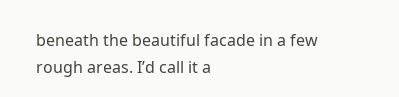beneath the beautiful facade in a few rough areas. I’d call it a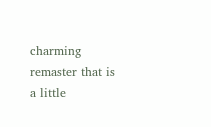charming remaster that is a little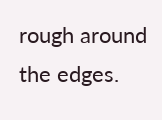rough around the edges.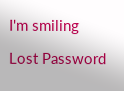I'm smiling

Lost Password